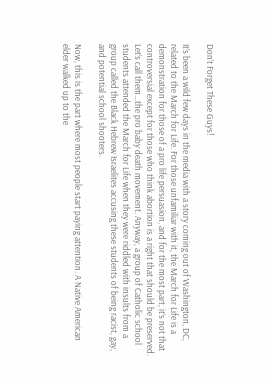Don’t Forget These Guys!

It’s been a wild few days in the media with a story coming out of Washington, DC, related to the March for Life. For those unfamiliar with it, the March for Life is a demonstration for those of a pro life persuasion, and for the most part, it’s not that controversial except for those who think abortion is a right that should be preserved. Let’s call them…the pro baby death movement. Anyway, a group of Catholic school students attended the March for Life when they were riddled with insults from a group called the Black Hebrew Israelites accusing these students of being racist, gay, and potential school shooters.

Now, this is the part where most people start paying attention. A Native American elder walked up to the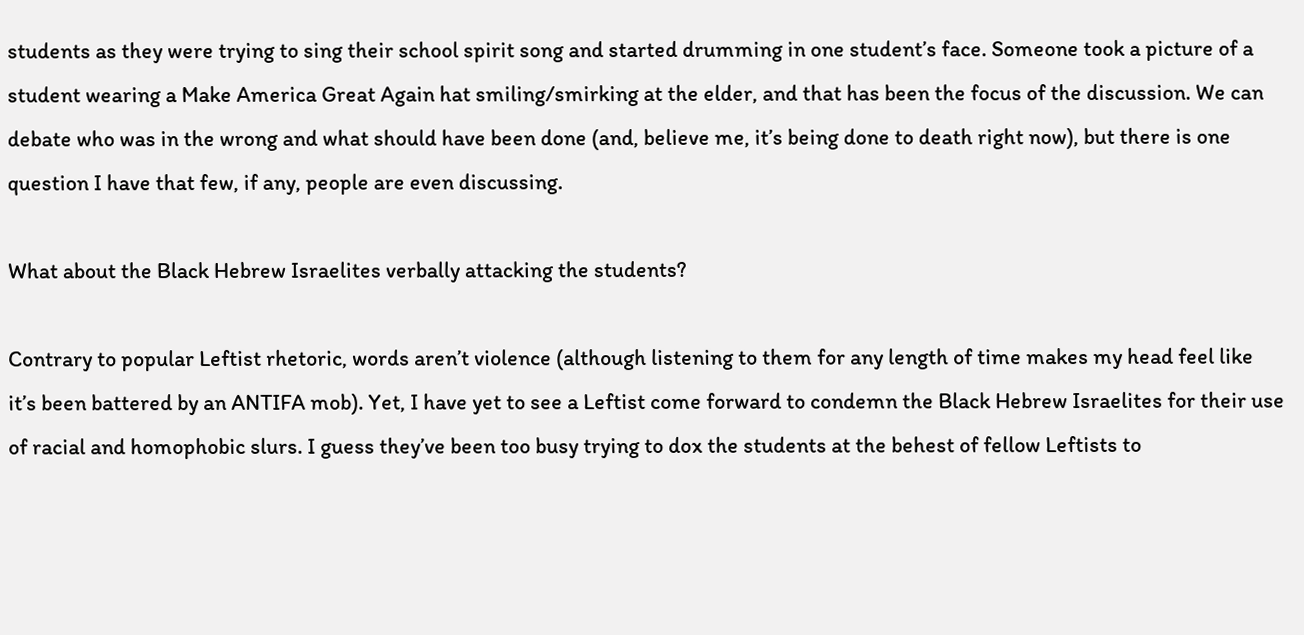students as they were trying to sing their school spirit song and started drumming in one student’s face. Someone took a picture of a student wearing a Make America Great Again hat smiling/smirking at the elder, and that has been the focus of the discussion. We can debate who was in the wrong and what should have been done (and, believe me, it’s being done to death right now), but there is one question I have that few, if any, people are even discussing.

What about the Black Hebrew Israelites verbally attacking the students?

Contrary to popular Leftist rhetoric, words aren’t violence (although listening to them for any length of time makes my head feel like it’s been battered by an ANTIFA mob). Yet, I have yet to see a Leftist come forward to condemn the Black Hebrew Israelites for their use of racial and homophobic slurs. I guess they’ve been too busy trying to dox the students at the behest of fellow Leftists to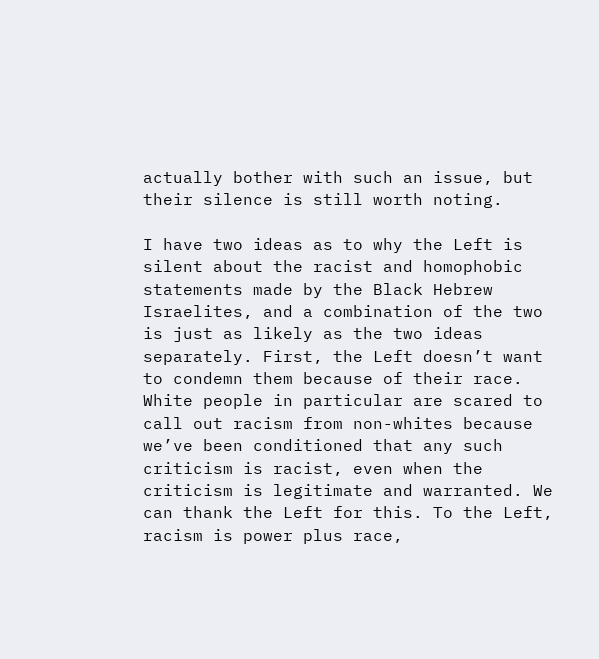actually bother with such an issue, but their silence is still worth noting.

I have two ideas as to why the Left is silent about the racist and homophobic statements made by the Black Hebrew Israelites, and a combination of the two is just as likely as the two ideas separately. First, the Left doesn’t want to condemn them because of their race. White people in particular are scared to call out racism from non-whites because we’ve been conditioned that any such criticism is racist, even when the criticism is legitimate and warranted. We can thank the Left for this. To the Left, racism is power plus race,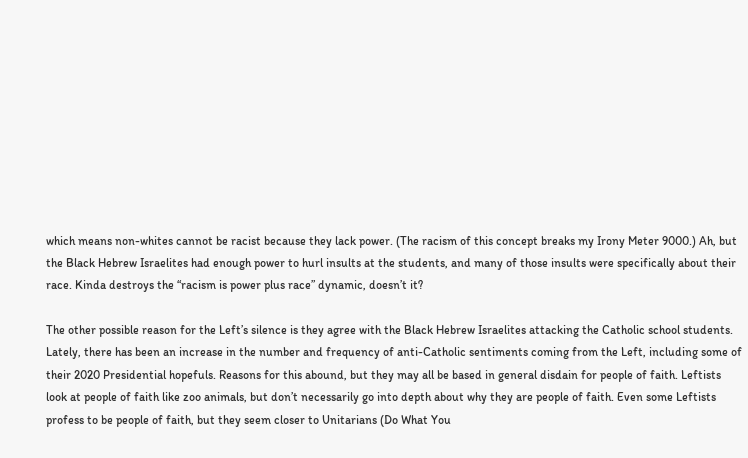which means non-whites cannot be racist because they lack power. (The racism of this concept breaks my Irony Meter 9000.) Ah, but the Black Hebrew Israelites had enough power to hurl insults at the students, and many of those insults were specifically about their race. Kinda destroys the “racism is power plus race” dynamic, doesn’t it?

The other possible reason for the Left’s silence is they agree with the Black Hebrew Israelites attacking the Catholic school students. Lately, there has been an increase in the number and frequency of anti-Catholic sentiments coming from the Left, including some of their 2020 Presidential hopefuls. Reasons for this abound, but they may all be based in general disdain for people of faith. Leftists look at people of faith like zoo animals, but don’t necessarily go into depth about why they are people of faith. Even some Leftists profess to be people of faith, but they seem closer to Unitarians (Do What You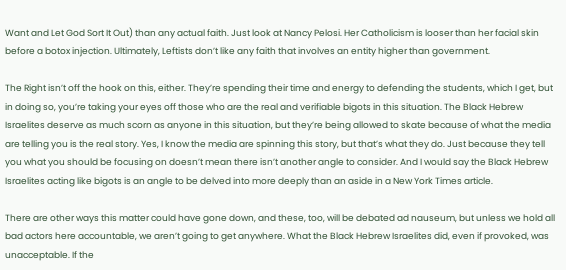Want and Let God Sort It Out) than any actual faith. Just look at Nancy Pelosi. Her Catholicism is looser than her facial skin before a botox injection. Ultimately, Leftists don’t like any faith that involves an entity higher than government.

The Right isn’t off the hook on this, either. They’re spending their time and energy to defending the students, which I get, but in doing so, you’re taking your eyes off those who are the real and verifiable bigots in this situation. The Black Hebrew Israelites deserve as much scorn as anyone in this situation, but they’re being allowed to skate because of what the media are telling you is the real story. Yes, I know the media are spinning this story, but that’s what they do. Just because they tell you what you should be focusing on doesn’t mean there isn’t another angle to consider. And I would say the Black Hebrew Israelites acting like bigots is an angle to be delved into more deeply than an aside in a New York Times article.

There are other ways this matter could have gone down, and these, too, will be debated ad nauseum, but unless we hold all bad actors here accountable, we aren’t going to get anywhere. What the Black Hebrew Israelites did, even if provoked, was unacceptable. If the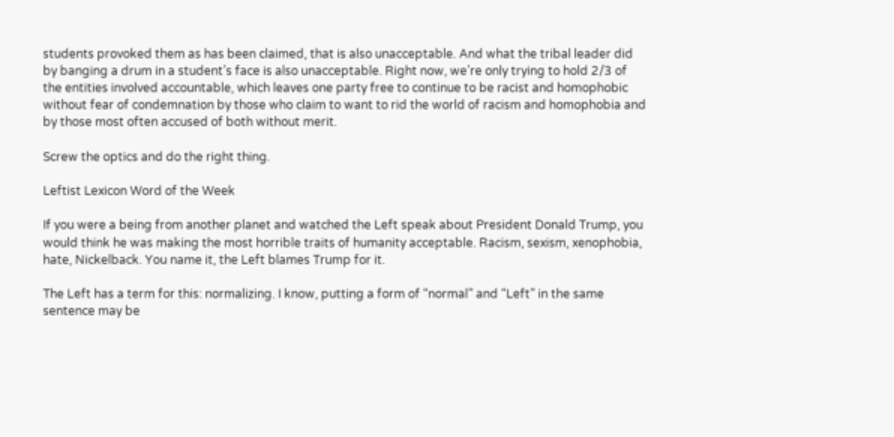students provoked them as has been claimed, that is also unacceptable. And what the tribal leader did by banging a drum in a student’s face is also unacceptable. Right now, we’re only trying to hold 2/3 of the entities involved accountable, which leaves one party free to continue to be racist and homophobic without fear of condemnation by those who claim to want to rid the world of racism and homophobia and by those most often accused of both without merit.

Screw the optics and do the right thing.

Leftist Lexicon Word of the Week

If you were a being from another planet and watched the Left speak about President Donald Trump, you would think he was making the most horrible traits of humanity acceptable. Racism, sexism, xenophobia, hate, Nickelback. You name it, the Left blames Trump for it.

The Left has a term for this: normalizing. I know, putting a form of “normal” and “Left” in the same sentence may be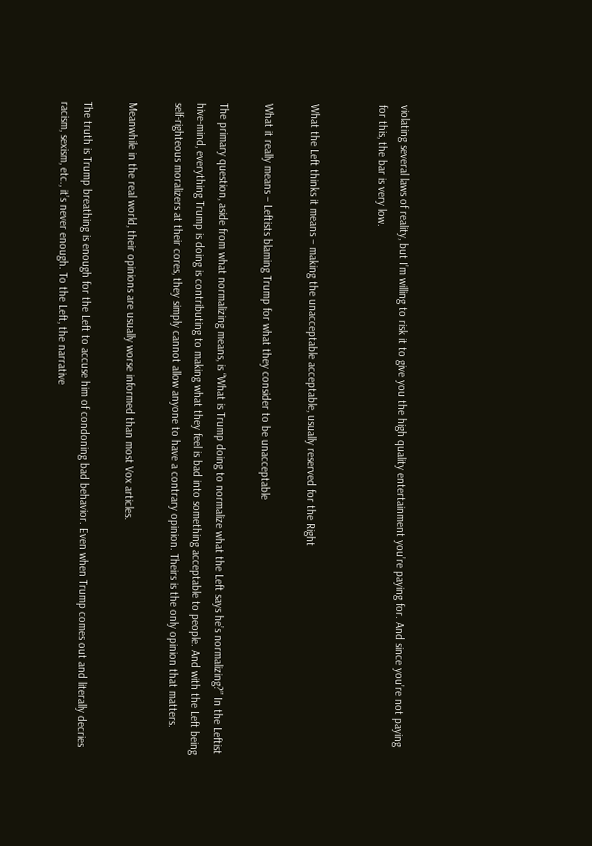violating several laws of reality, but I’m willing to risk it to give you the high quality entertainment you’re paying for. And since you’re not paying for this, the bar is very low.


What the Left thinks it means – making the unacceptable acceptable, usually reserved for the Right

What it really means – Leftists blaming Trump for what they consider to be unacceptable

The primary question, aside from what normalizing means, is “What is Trump doing to normalize what the Left says he’s normalizing?” In the Leftist hive-mind, everything Trump is doing is contributing to making what they feel is bad into something acceptable to people. And with the Left being self-righteous moralizers at their cores, they simply cannot allow anyone to have a contrary opinion. Theirs is the only opinion that matters.

Meanwhile in the real world, their opinions are usually worse informed than most Vox articles.

The truth is Trump breathing is enough for the Left to accuse him of condoning bad behavior. Even when Trump comes out and literally decries racism, sexism, etc., it’s never enough. To the Left, the narrative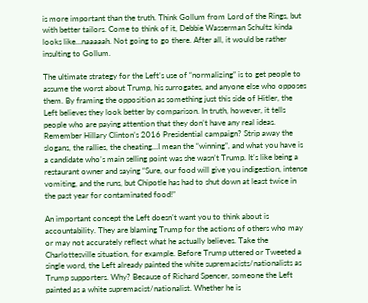is more important than the truth. Think Gollum from Lord of the Rings, but with better tailors. Come to think of it, Debbie Wasserman Schultz kinda looks like…naaaaah. Not going to go there. After all, it would be rather insulting to Gollum.

The ultimate strategy for the Left’s use of “normalizing” is to get people to assume the worst about Trump, his surrogates, and anyone else who opposes them. By framing the opposition as something just this side of Hitler, the Left believes they look better by comparison. In truth, however, it tells people who are paying attention that they don’t have any real ideas. Remember Hillary Clinton’s 2016 Presidential campaign? Strip away the slogans, the rallies, the cheating…I mean the “winning”, and what you have is a candidate who’s main selling point was she wasn’t Trump. It’s like being a restaurant owner and saying “Sure, our food will give you indigestion, intense vomiting, and the runs, but Chipotle has had to shut down at least twice in the past year for contaminated food!”

An important concept the Left doesn’t want you to think about is accountability. They are blaming Trump for the actions of others who may or may not accurately reflect what he actually believes. Take the Charlottesville situation, for example. Before Trump uttered or Tweeted a single word, the Left already painted the white supremacists/nationalists as Trump supporters. Why? Because of Richard Spencer, someone the Left painted as a white supremacist/nationalist. Whether he is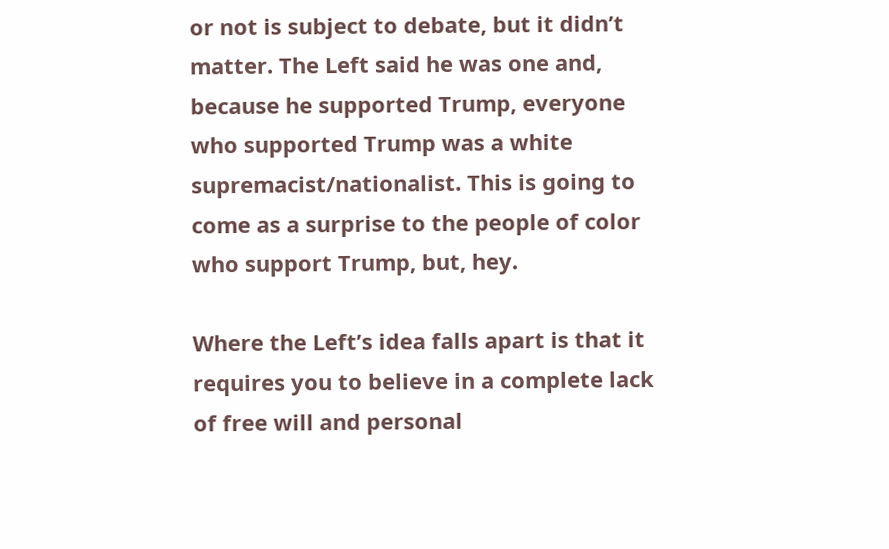or not is subject to debate, but it didn’t matter. The Left said he was one and, because he supported Trump, everyone who supported Trump was a white supremacist/nationalist. This is going to come as a surprise to the people of color who support Trump, but, hey.

Where the Left’s idea falls apart is that it requires you to believe in a complete lack of free will and personal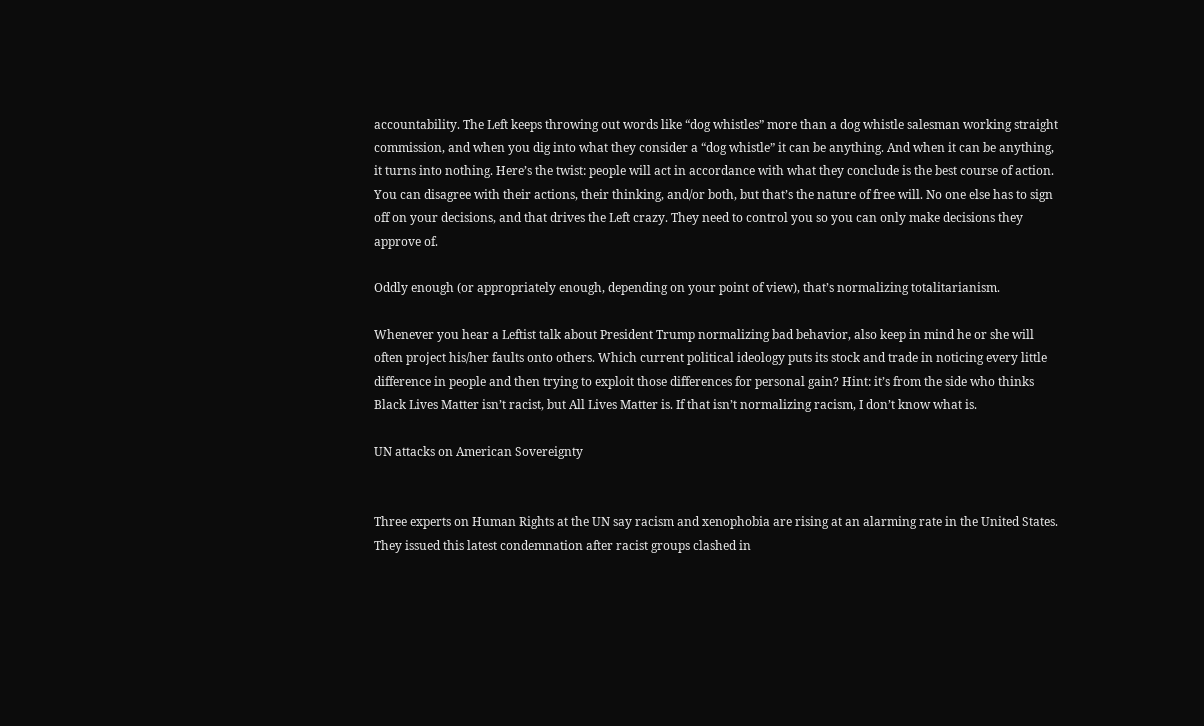accountability. The Left keeps throwing out words like “dog whistles” more than a dog whistle salesman working straight commission, and when you dig into what they consider a “dog whistle” it can be anything. And when it can be anything, it turns into nothing. Here’s the twist: people will act in accordance with what they conclude is the best course of action. You can disagree with their actions, their thinking, and/or both, but that’s the nature of free will. No one else has to sign off on your decisions, and that drives the Left crazy. They need to control you so you can only make decisions they approve of.

Oddly enough (or appropriately enough, depending on your point of view), that’s normalizing totalitarianism.

Whenever you hear a Leftist talk about President Trump normalizing bad behavior, also keep in mind he or she will often project his/her faults onto others. Which current political ideology puts its stock and trade in noticing every little difference in people and then trying to exploit those differences for personal gain? Hint: it’s from the side who thinks Black Lives Matter isn’t racist, but All Lives Matter is. If that isn’t normalizing racism, I don’t know what is.

UN attacks on American Sovereignty


Three experts on Human Rights at the UN say racism and xenophobia are rising at an alarming rate in the United States. They issued this latest condemnation after racist groups clashed in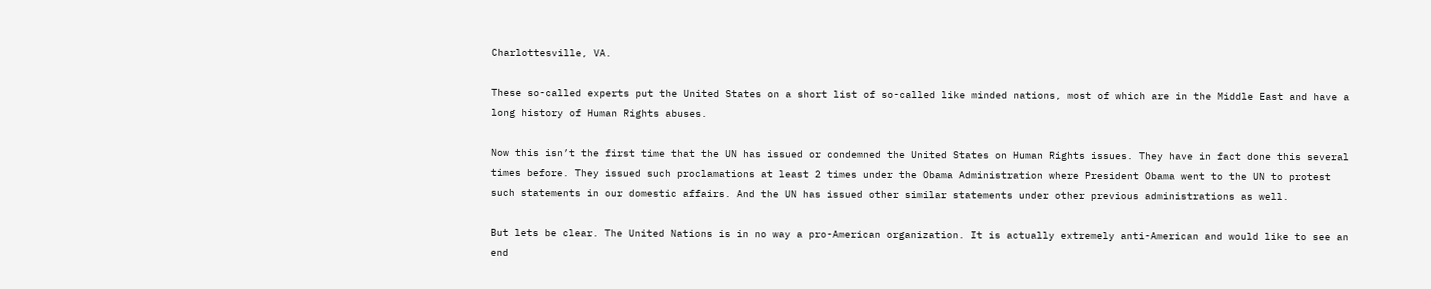Charlottesville, VA.

These so-called experts put the United States on a short list of so-called like minded nations, most of which are in the Middle East and have a long history of Human Rights abuses.

Now this isn’t the first time that the UN has issued or condemned the United States on Human Rights issues. They have in fact done this several times before. They issued such proclamations at least 2 times under the Obama Administration where President Obama went to the UN to protest such statements in our domestic affairs. And the UN has issued other similar statements under other previous administrations as well.

But lets be clear. The United Nations is in no way a pro-American organization. It is actually extremely anti-American and would like to see an end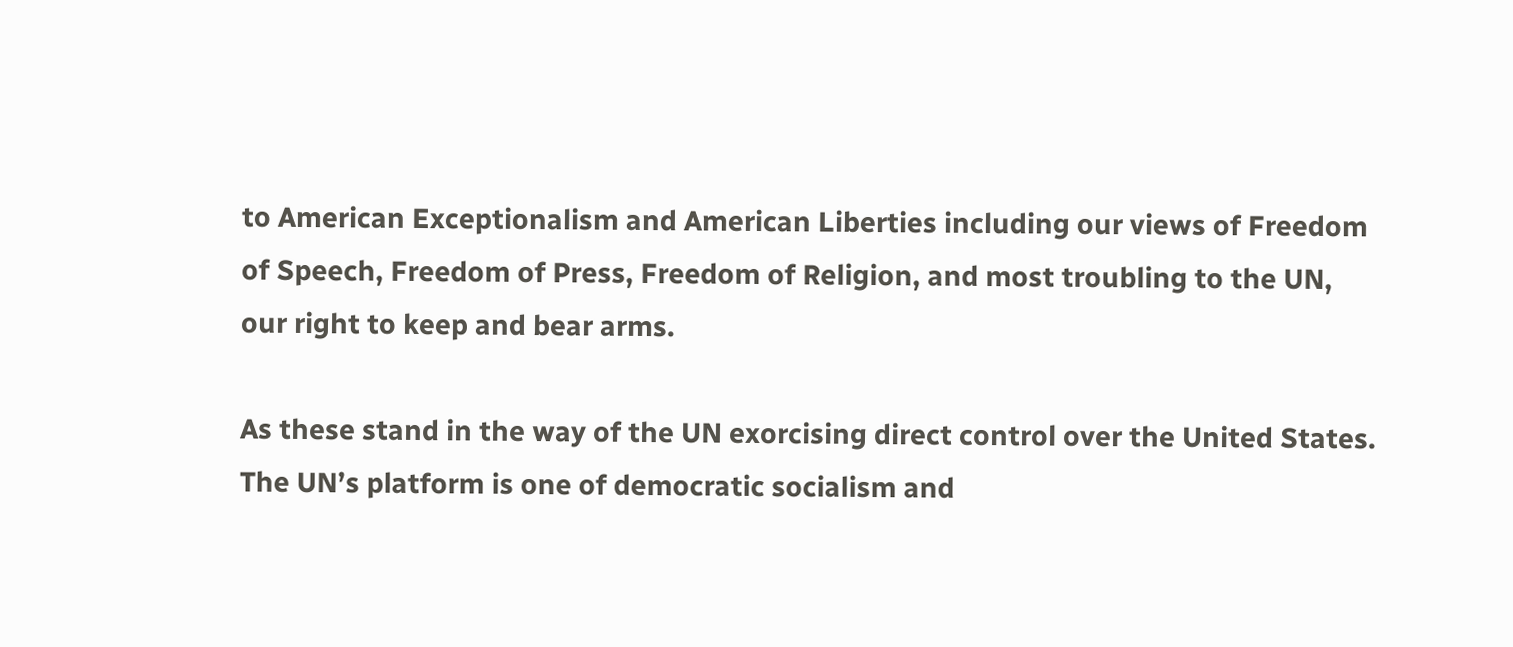to American Exceptionalism and American Liberties including our views of Freedom of Speech, Freedom of Press, Freedom of Religion, and most troubling to the UN, our right to keep and bear arms.

As these stand in the way of the UN exorcising direct control over the United States. The UN’s platform is one of democratic socialism and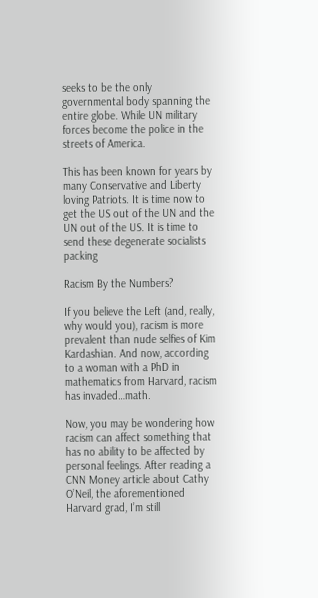seeks to be the only governmental body spanning the entire globe. While UN military forces become the police in the streets of America.

This has been known for years by many Conservative and Liberty loving Patriots. It is time now to get the US out of the UN and the UN out of the US. It is time to send these degenerate socialists packing

Racism By the Numbers?

If you believe the Left (and, really, why would you), racism is more prevalent than nude selfies of Kim Kardashian. And now, according to a woman with a PhD in mathematics from Harvard, racism has invaded…math.

Now, you may be wondering how racism can affect something that has no ability to be affected by personal feelings. After reading a CNN Money article about Cathy O’Neil, the aforementioned Harvard grad, I’m still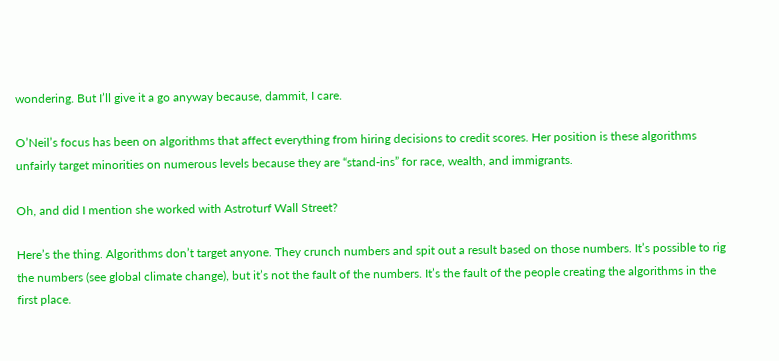wondering. But I’ll give it a go anyway because, dammit, I care.

O’Neil’s focus has been on algorithms that affect everything from hiring decisions to credit scores. Her position is these algorithms unfairly target minorities on numerous levels because they are “stand-ins” for race, wealth, and immigrants.

Oh, and did I mention she worked with Astroturf Wall Street?

Here’s the thing. Algorithms don’t target anyone. They crunch numbers and spit out a result based on those numbers. It’s possible to rig the numbers (see global climate change), but it’s not the fault of the numbers. It’s the fault of the people creating the algorithms in the first place.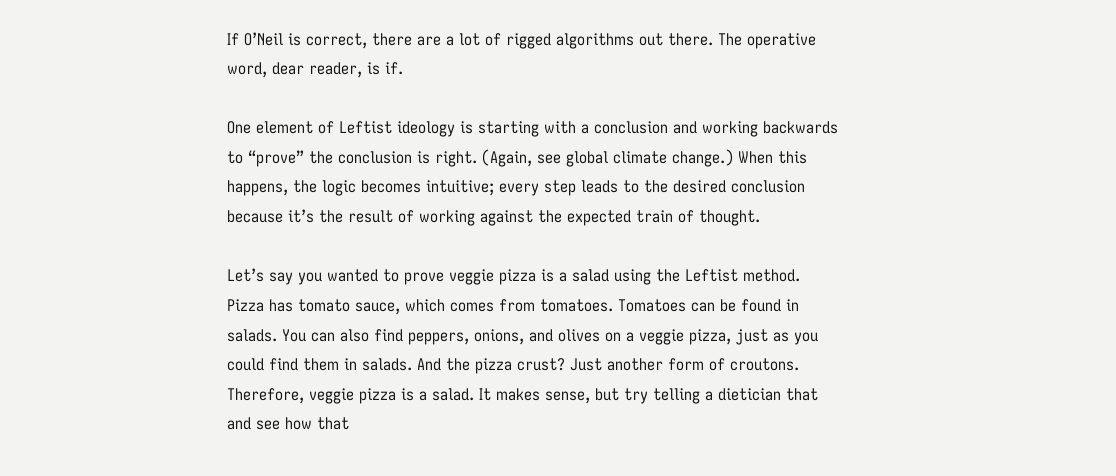If O’Neil is correct, there are a lot of rigged algorithms out there. The operative word, dear reader, is if.

One element of Leftist ideology is starting with a conclusion and working backwards to “prove” the conclusion is right. (Again, see global climate change.) When this happens, the logic becomes intuitive; every step leads to the desired conclusion because it’s the result of working against the expected train of thought.

Let’s say you wanted to prove veggie pizza is a salad using the Leftist method. Pizza has tomato sauce, which comes from tomatoes. Tomatoes can be found in salads. You can also find peppers, onions, and olives on a veggie pizza, just as you could find them in salads. And the pizza crust? Just another form of croutons. Therefore, veggie pizza is a salad. It makes sense, but try telling a dietician that and see how that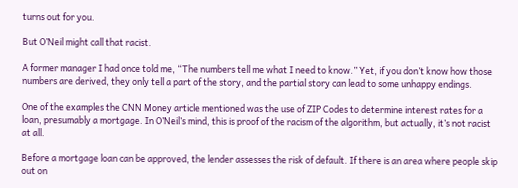turns out for you.

But O’Neil might call that racist.

A former manager I had once told me, “The numbers tell me what I need to know.” Yet, if you don’t know how those numbers are derived, they only tell a part of the story, and the partial story can lead to some unhappy endings.

One of the examples the CNN Money article mentioned was the use of ZIP Codes to determine interest rates for a loan, presumably a mortgage. In O’Neil’s mind, this is proof of the racism of the algorithm, but actually, it’s not racist at all.

Before a mortgage loan can be approved, the lender assesses the risk of default. If there is an area where people skip out on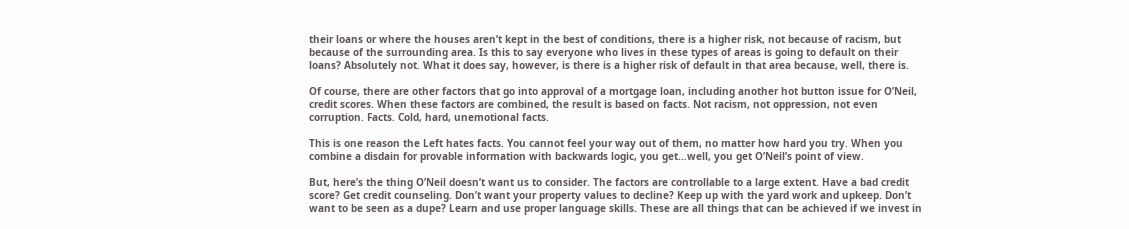their loans or where the houses aren’t kept in the best of conditions, there is a higher risk, not because of racism, but because of the surrounding area. Is this to say everyone who lives in these types of areas is going to default on their loans? Absolutely not. What it does say, however, is there is a higher risk of default in that area because, well, there is.

Of course, there are other factors that go into approval of a mortgage loan, including another hot button issue for O’Neil, credit scores. When these factors are combined, the result is based on facts. Not racism, not oppression, not even corruption. Facts. Cold, hard, unemotional facts.

This is one reason the Left hates facts. You cannot feel your way out of them, no matter how hard you try. When you combine a disdain for provable information with backwards logic, you get…well, you get O’Neil’s point of view.

But, here’s the thing O’Neil doesn’t want us to consider. The factors are controllable to a large extent. Have a bad credit score? Get credit counseling. Don’t want your property values to decline? Keep up with the yard work and upkeep. Don’t want to be seen as a dupe? Learn and use proper language skills. These are all things that can be achieved if we invest in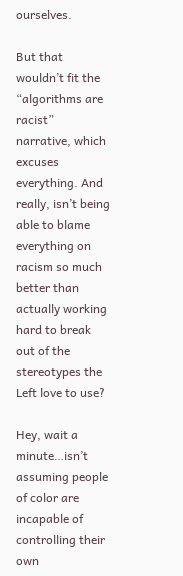ourselves.

But that wouldn’t fit the “algorithms are racist” narrative, which excuses everything. And really, isn’t being able to blame everything on racism so much better than actually working hard to break out of the stereotypes the Left love to use?

Hey, wait a minute…isn’t assuming people of color are incapable of controlling their own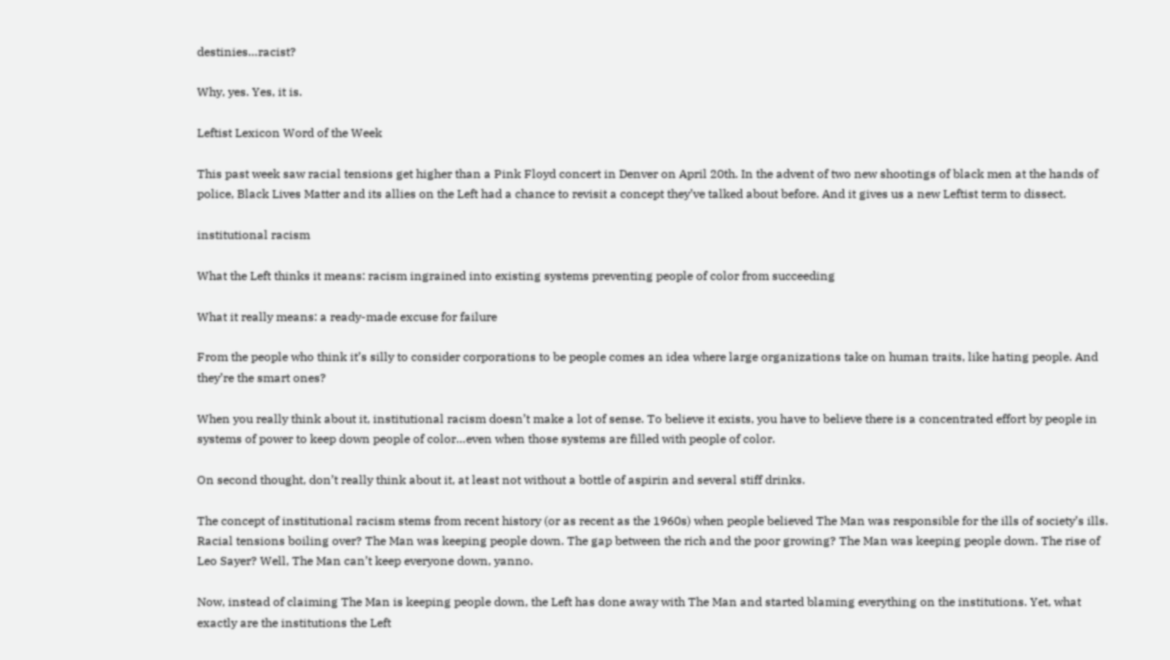destinies…racist?

Why, yes. Yes, it is.

Leftist Lexicon Word of the Week

This past week saw racial tensions get higher than a Pink Floyd concert in Denver on April 20th. In the advent of two new shootings of black men at the hands of police, Black Lives Matter and its allies on the Left had a chance to revisit a concept they’ve talked about before. And it gives us a new Leftist term to dissect.

institutional racism

What the Left thinks it means: racism ingrained into existing systems preventing people of color from succeeding

What it really means: a ready-made excuse for failure

From the people who think it’s silly to consider corporations to be people comes an idea where large organizations take on human traits, like hating people. And they’re the smart ones?

When you really think about it, institutional racism doesn’t make a lot of sense. To believe it exists, you have to believe there is a concentrated effort by people in systems of power to keep down people of color…even when those systems are filled with people of color.

On second thought, don’t really think about it, at least not without a bottle of aspirin and several stiff drinks.

The concept of institutional racism stems from recent history (or as recent as the 1960s) when people believed The Man was responsible for the ills of society’s ills. Racial tensions boiling over? The Man was keeping people down. The gap between the rich and the poor growing? The Man was keeping people down. The rise of Leo Sayer? Well, The Man can’t keep everyone down, yanno.

Now, instead of claiming The Man is keeping people down, the Left has done away with The Man and started blaming everything on the institutions. Yet, what exactly are the institutions the Left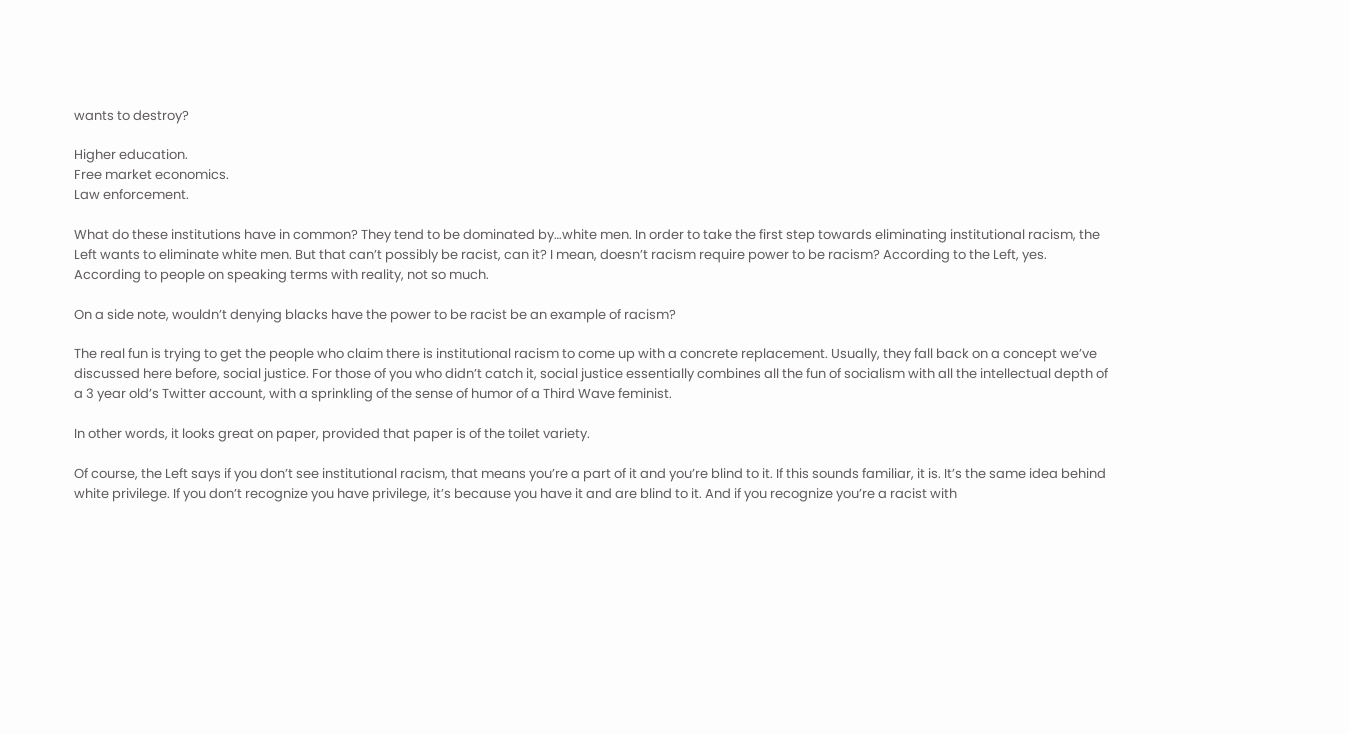wants to destroy?

Higher education.
Free market economics.
Law enforcement.

What do these institutions have in common? They tend to be dominated by…white men. In order to take the first step towards eliminating institutional racism, the Left wants to eliminate white men. But that can’t possibly be racist, can it? I mean, doesn’t racism require power to be racism? According to the Left, yes. According to people on speaking terms with reality, not so much.

On a side note, wouldn’t denying blacks have the power to be racist be an example of racism?

The real fun is trying to get the people who claim there is institutional racism to come up with a concrete replacement. Usually, they fall back on a concept we’ve discussed here before, social justice. For those of you who didn’t catch it, social justice essentially combines all the fun of socialism with all the intellectual depth of a 3 year old’s Twitter account, with a sprinkling of the sense of humor of a Third Wave feminist.

In other words, it looks great on paper, provided that paper is of the toilet variety.

Of course, the Left says if you don’t see institutional racism, that means you’re a part of it and you’re blind to it. If this sounds familiar, it is. It’s the same idea behind white privilege. If you don’t recognize you have privilege, it’s because you have it and are blind to it. And if you recognize you’re a racist with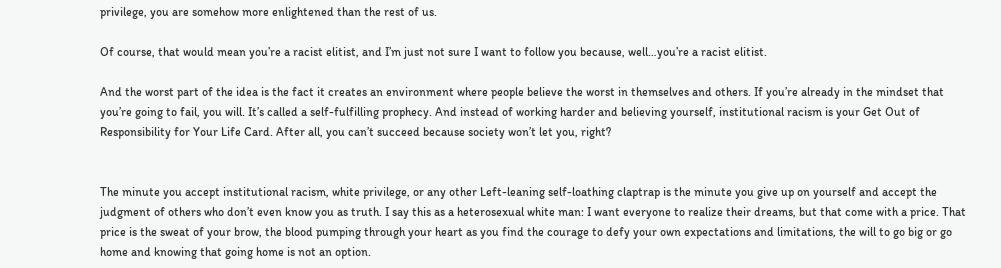privilege, you are somehow more enlightened than the rest of us.

Of course, that would mean you’re a racist elitist, and I’m just not sure I want to follow you because, well…you’re a racist elitist.

And the worst part of the idea is the fact it creates an environment where people believe the worst in themselves and others. If you’re already in the mindset that you’re going to fail, you will. It’s called a self-fulfilling prophecy. And instead of working harder and believing yourself, institutional racism is your Get Out of Responsibility for Your Life Card. After all, you can’t succeed because society won’t let you, right?


The minute you accept institutional racism, white privilege, or any other Left-leaning self-loathing claptrap is the minute you give up on yourself and accept the judgment of others who don’t even know you as truth. I say this as a heterosexual white man: I want everyone to realize their dreams, but that come with a price. That price is the sweat of your brow, the blood pumping through your heart as you find the courage to defy your own expectations and limitations, the will to go big or go home and knowing that going home is not an option.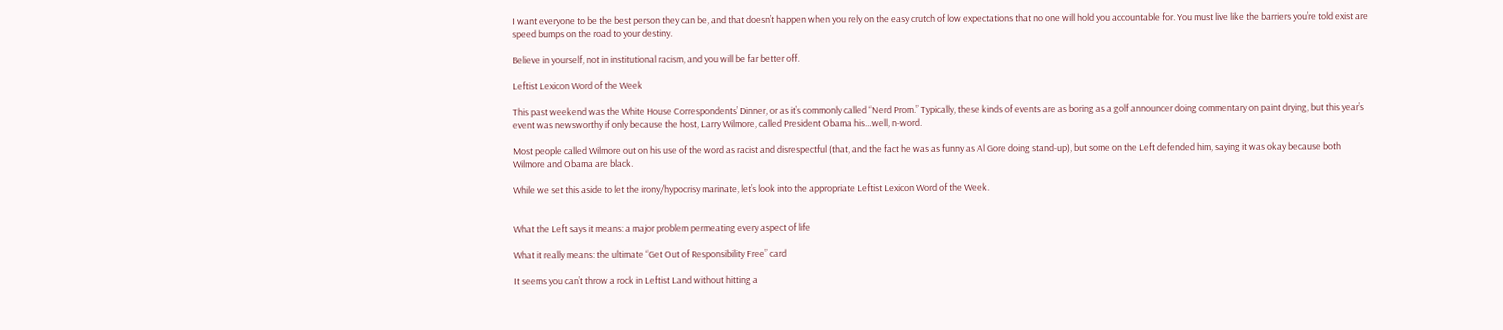I want everyone to be the best person they can be, and that doesn’t happen when you rely on the easy crutch of low expectations that no one will hold you accountable for. You must live like the barriers you’re told exist are speed bumps on the road to your destiny.

Believe in yourself, not in institutional racism, and you will be far better off.

Leftist Lexicon Word of the Week

This past weekend was the White House Correspondents’ Dinner, or as it’s commonly called “Nerd Prom.” Typically, these kinds of events are as boring as a golf announcer doing commentary on paint drying, but this year’s event was newsworthy if only because the host, Larry Wilmore, called President Obama his…well, n-word.

Most people called Wilmore out on his use of the word as racist and disrespectful (that, and the fact he was as funny as Al Gore doing stand-up), but some on the Left defended him, saying it was okay because both Wilmore and Obama are black.

While we set this aside to let the irony/hypocrisy marinate, let’s look into the appropriate Leftist Lexicon Word of the Week.


What the Left says it means: a major problem permeating every aspect of life

What it really means: the ultimate “Get Out of Responsibility Free” card

It seems you can’t throw a rock in Leftist Land without hitting a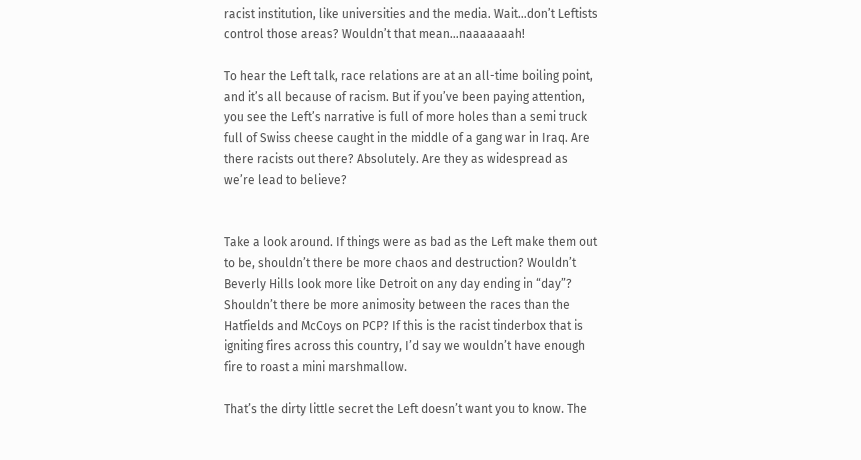racist institution, like universities and the media. Wait…don’t Leftists control those areas? Wouldn’t that mean…naaaaaaah!

To hear the Left talk, race relations are at an all-time boiling point, and it’s all because of racism. But if you’ve been paying attention, you see the Left’s narrative is full of more holes than a semi truck full of Swiss cheese caught in the middle of a gang war in Iraq. Are there racists out there? Absolutely. Are they as widespread as we’re lead to believe?


Take a look around. If things were as bad as the Left make them out to be, shouldn’t there be more chaos and destruction? Wouldn’t Beverly Hills look more like Detroit on any day ending in “day”? Shouldn’t there be more animosity between the races than the Hatfields and McCoys on PCP? If this is the racist tinderbox that is igniting fires across this country, I’d say we wouldn’t have enough fire to roast a mini marshmallow.

That’s the dirty little secret the Left doesn’t want you to know. The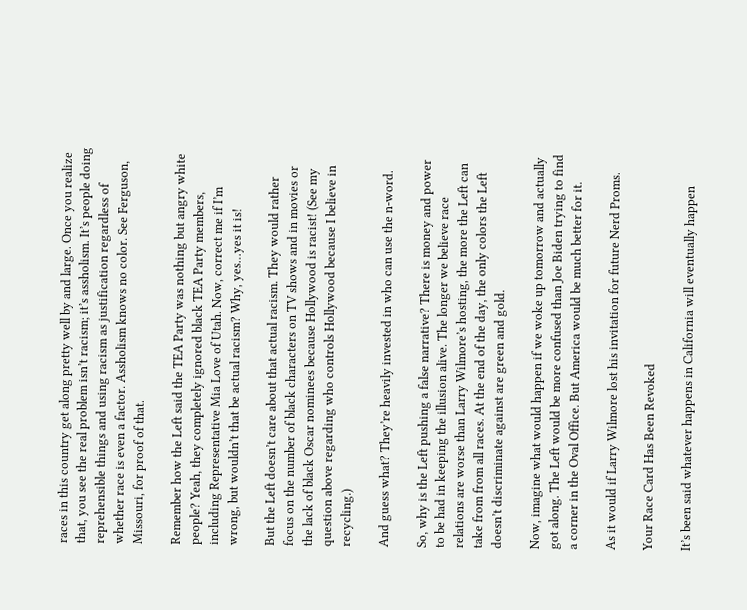races in this country get along pretty well by and large. Once you realize that, you see the real problem isn’t racism; it’s assholism. It’s people doing reprehensible things and using racism as justification regardless of whether race is even a factor. Assholism knows no color. See Ferguson, Missouri, for proof of that.

Remember how the Left said the TEA Party was nothing but angry white people? Yeah, they completely ignored black TEA Party members, including Representative Mia Love of Utah. Now, correct me if I’m wrong, but wouldn’t that be actual racism? Why, yes…yes it is!

But the Left doesn’t care about that actual racism. They would rather focus on the number of black characters on TV shows and in movies or the lack of black Oscar nominees because Hollywood is racist! (See my question above regarding who controls Hollywood because I believe in recycling.)

And guess what? They’re heavily invested in who can use the n-word.

So, why is the Left pushing a false narrative? There is money and power to be had in keeping the illusion alive. The longer we believe race relations are worse than Larry Wilmore’s hosting, the more the Left can take from from all races. At the end of the day, the only colors the Left doesn’t discriminate against are green and gold.

Now, imagine what would happen if we woke up tomorrow and actually got along. The Left would be more confused than Joe Biden trying to find a corner in the Oval Office. But America would be much better for it.

As it would if Larry Wilmore lost his invitation for future Nerd Proms.

Your Race Card Has Been Revoked

It’s been said whatever happens in California will eventually happen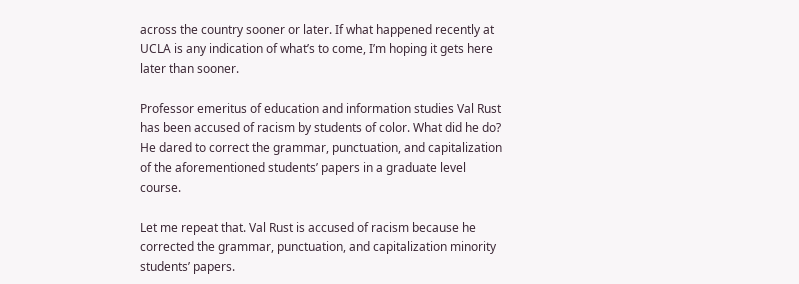across the country sooner or later. If what happened recently at UCLA is any indication of what’s to come, I’m hoping it gets here later than sooner.

Professor emeritus of education and information studies Val Rust has been accused of racism by students of color. What did he do? He dared to correct the grammar, punctuation, and capitalization of the aforementioned students’ papers in a graduate level course.

Let me repeat that. Val Rust is accused of racism because he corrected the grammar, punctuation, and capitalization minority students’ papers.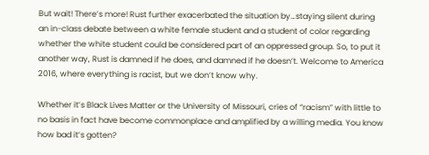But wait! There’s more! Rust further exacerbated the situation by…staying silent during an in-class debate between a white female student and a student of color regarding whether the white student could be considered part of an oppressed group. So, to put it another way, Rust is damned if he does, and damned if he doesn’t. Welcome to America 2016, where everything is racist, but we don’t know why.

Whether it’s Black Lives Matter or the University of Missouri, cries of “racism” with little to no basis in fact have become commonplace and amplified by a willing media. You know how bad it’s gotten?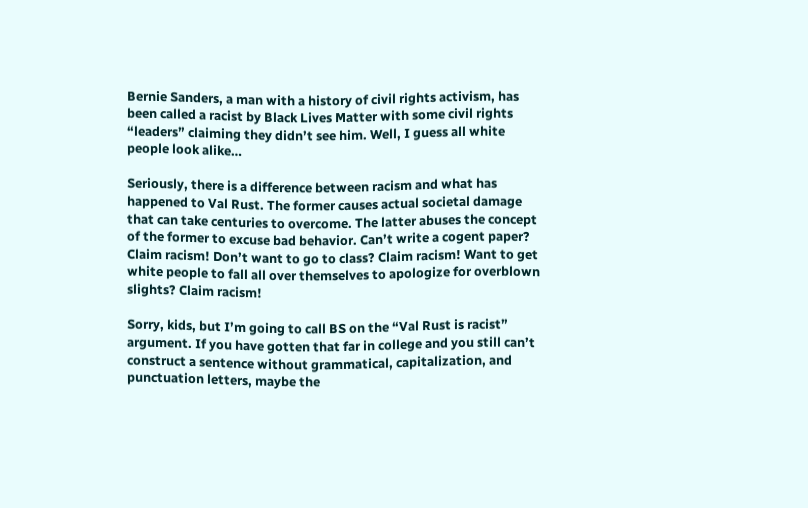Bernie Sanders, a man with a history of civil rights activism, has been called a racist by Black Lives Matter with some civil rights “leaders” claiming they didn’t see him. Well, I guess all white people look alike…

Seriously, there is a difference between racism and what has happened to Val Rust. The former causes actual societal damage that can take centuries to overcome. The latter abuses the concept of the former to excuse bad behavior. Can’t write a cogent paper? Claim racism! Don’t want to go to class? Claim racism! Want to get white people to fall all over themselves to apologize for overblown slights? Claim racism!

Sorry, kids, but I’m going to call BS on the “Val Rust is racist” argument. If you have gotten that far in college and you still can’t construct a sentence without grammatical, capitalization, and punctuation letters, maybe the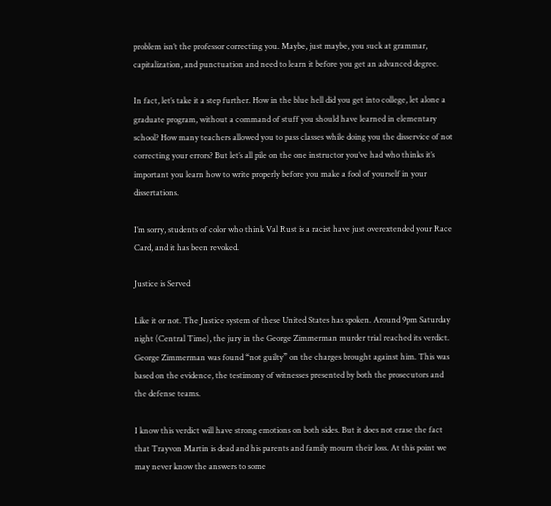problem isn’t the professor correcting you. Maybe, just maybe, you suck at grammar, capitalization, and punctuation and need to learn it before you get an advanced degree.

In fact, let’s take it a step further. How in the blue hell did you get into college, let alone a graduate program, without a command of stuff you should have learned in elementary school? How many teachers allowed you to pass classes while doing you the disservice of not correcting your errors? But let’s all pile on the one instructor you’ve had who thinks it’s important you learn how to write properly before you make a fool of yourself in your dissertations.

I’m sorry, students of color who think Val Rust is a racist have just overextended your Race Card, and it has been revoked.

Justice is Served

Like it or not. The Justice system of these United States has spoken. Around 9pm Saturday night (Central Time), the jury in the George Zimmerman murder trial reached its verdict. George Zimmerman was found “not guilty” on the charges brought against him. This was based on the evidence, the testimony of witnesses presented by both the prosecutors and the defense teams.

I know this verdict will have strong emotions on both sides. But it does not erase the fact that Trayvon Martin is dead and his parents and family mourn their loss. At this point we may never know the answers to some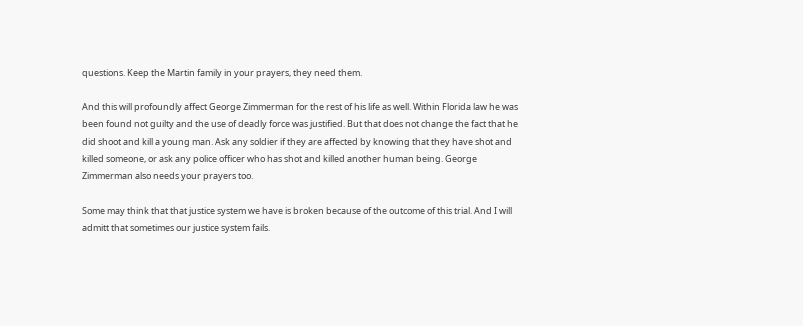questions. Keep the Martin family in your prayers, they need them.

And this will profoundly affect George Zimmerman for the rest of his life as well. Within Florida law he was been found not guilty and the use of deadly force was justified. But that does not change the fact that he did shoot and kill a young man. Ask any soldier if they are affected by knowing that they have shot and killed someone, or ask any police officer who has shot and killed another human being. George Zimmerman also needs your prayers too.

Some may think that that justice system we have is broken because of the outcome of this trial. And I will admitt that sometimes our justice system fails.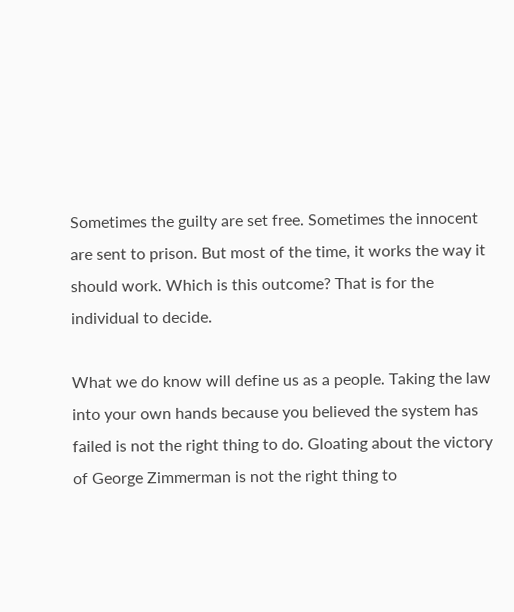Sometimes the guilty are set free. Sometimes the innocent are sent to prison. But most of the time, it works the way it should work. Which is this outcome? That is for the individual to decide.

What we do know will define us as a people. Taking the law into your own hands because you believed the system has failed is not the right thing to do. Gloating about the victory of George Zimmerman is not the right thing to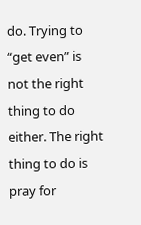do. Trying to “get even” is not the right thing to do either. The right thing to do is pray for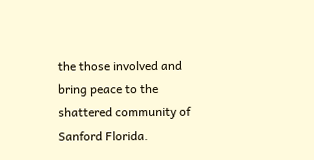the those involved and bring peace to the shattered community of Sanford Florida.